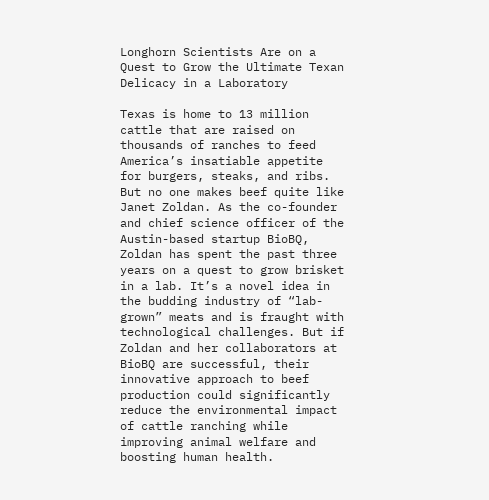Longhorn Scientists Are on a Quest to Grow the Ultimate Texan Delicacy in a Laboratory

Texas is home to 13 million cattle that are raised on thousands of ranches to feed America’s insatiable appetite for burgers, steaks, and ribs. But no one makes beef quite like Janet Zoldan. As the co-founder and chief science officer of the Austin-based startup BioBQ, Zoldan has spent the past three years on a quest to grow brisket in a lab. It’s a novel idea in the budding industry of “lab-grown” meats and is fraught with technological challenges. But if Zoldan and her collaborators at BioBQ are successful, their innovative approach to beef production could significantly reduce the environmental impact of cattle ranching while improving animal welfare and boosting human health.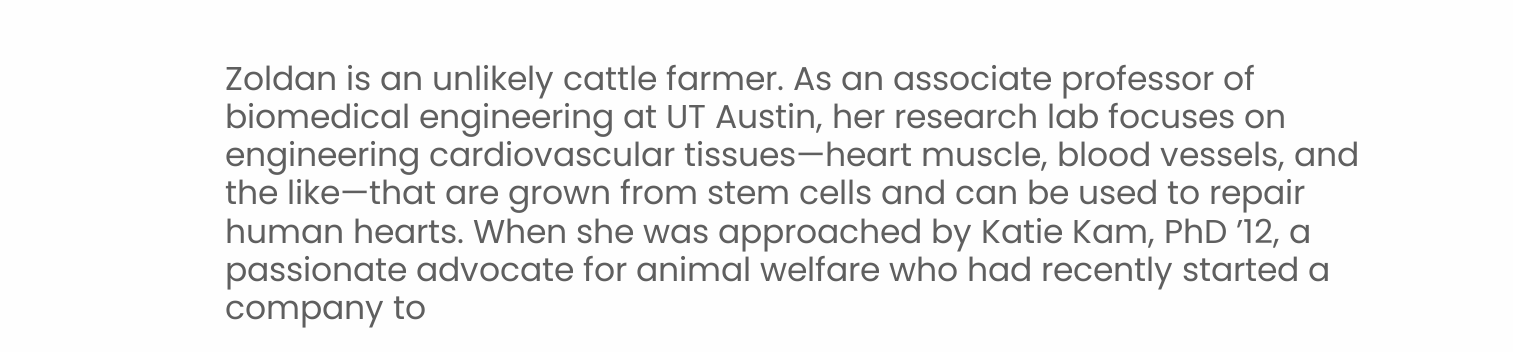Zoldan is an unlikely cattle farmer. As an associate professor of biomedical engineering at UT Austin, her research lab focuses on engineering cardiovascular tissues—heart muscle, blood vessels, and the like—that are grown from stem cells and can be used to repair human hearts. When she was approached by Katie Kam, PhD ’12, a passionate advocate for animal welfare who had recently started a company to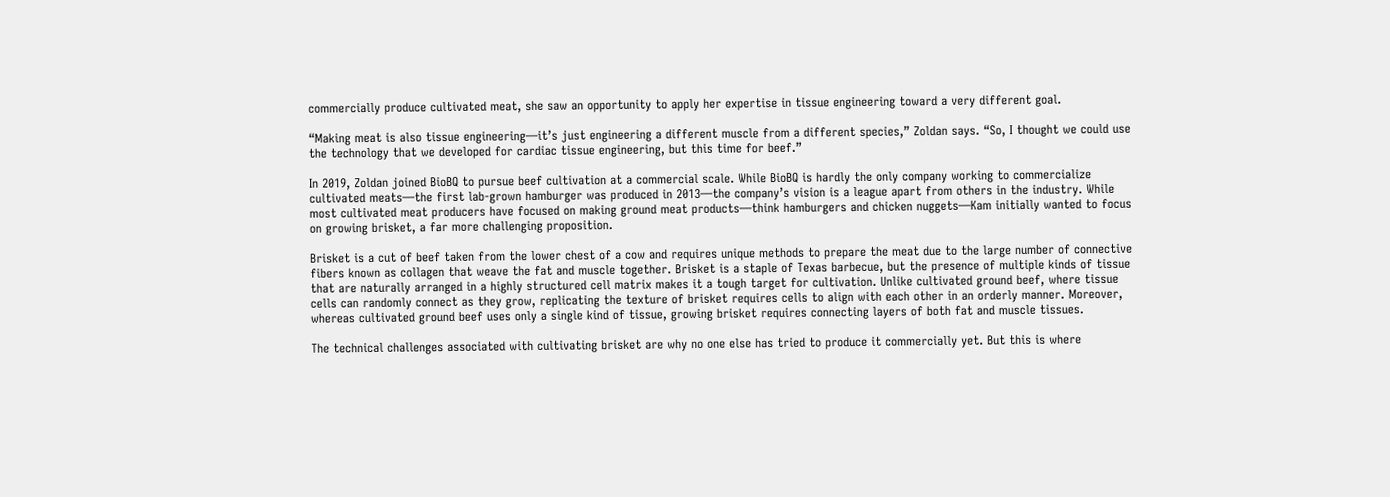commercially produce cultivated meat, she saw an opportunity to apply her expertise in tissue engineering toward a very different goal.

“Making meat is also tissue engineering—it’s just engineering a different muscle from a different species,” Zoldan says. “So, I thought we could use the technology that we developed for cardiac tissue engineering, but this time for beef.”

In 2019, Zoldan joined BioBQ to pursue beef cultivation at a commercial scale. While BioBQ is hardly the only company working to commercialize cultivated meats—the first lab-grown hamburger was produced in 2013—the company’s vision is a league apart from others in the industry. While most cultivated meat producers have focused on making ground meat products—think hamburgers and chicken nuggets—Kam initially wanted to focus on growing brisket, a far more challenging proposition.

Brisket is a cut of beef taken from the lower chest of a cow and requires unique methods to prepare the meat due to the large number of connective fibers known as collagen that weave the fat and muscle together. Brisket is a staple of Texas barbecue, but the presence of multiple kinds of tissue that are naturally arranged in a highly structured cell matrix makes it a tough target for cultivation. Unlike cultivated ground beef, where tissue cells can randomly connect as they grow, replicating the texture of brisket requires cells to align with each other in an orderly manner. Moreover, whereas cultivated ground beef uses only a single kind of tissue, growing brisket requires connecting layers of both fat and muscle tissues.

The technical challenges associated with cultivating brisket are why no one else has tried to produce it commercially yet. But this is where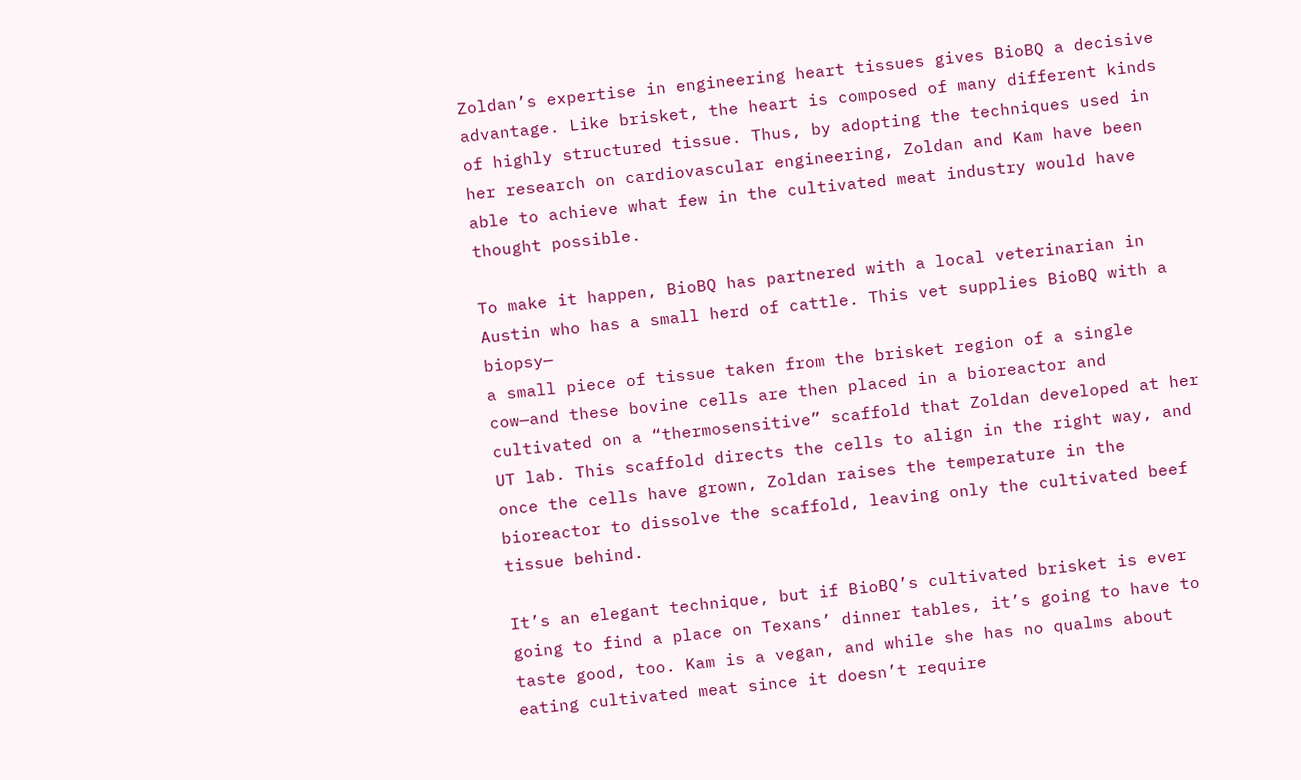Zoldan’s expertise in engineering heart tissues gives BioBQ a decisive advantage. Like brisket, the heart is composed of many different kinds of highly structured tissue. Thus, by adopting the techniques used in her research on cardiovascular engineering, Zoldan and Kam have been able to achieve what few in the cultivated meat industry would have thought possible.

To make it happen, BioBQ has partnered with a local veterinarian in Austin who has a small herd of cattle. This vet supplies BioBQ with a biopsy—
a small piece of tissue taken from the brisket region of a single cow—and these bovine cells are then placed in a bioreactor and cultivated on a “thermosensitive” scaffold that Zoldan developed at her UT lab. This scaffold directs the cells to align in the right way, and once the cells have grown, Zoldan raises the temperature in the bioreactor to dissolve the scaffold, leaving only the cultivated beef tissue behind.

It’s an elegant technique, but if BioBQ’s cultivated brisket is ever going to find a place on Texans’ dinner tables, it’s going to have to taste good, too. Kam is a vegan, and while she has no qualms about eating cultivated meat since it doesn’t require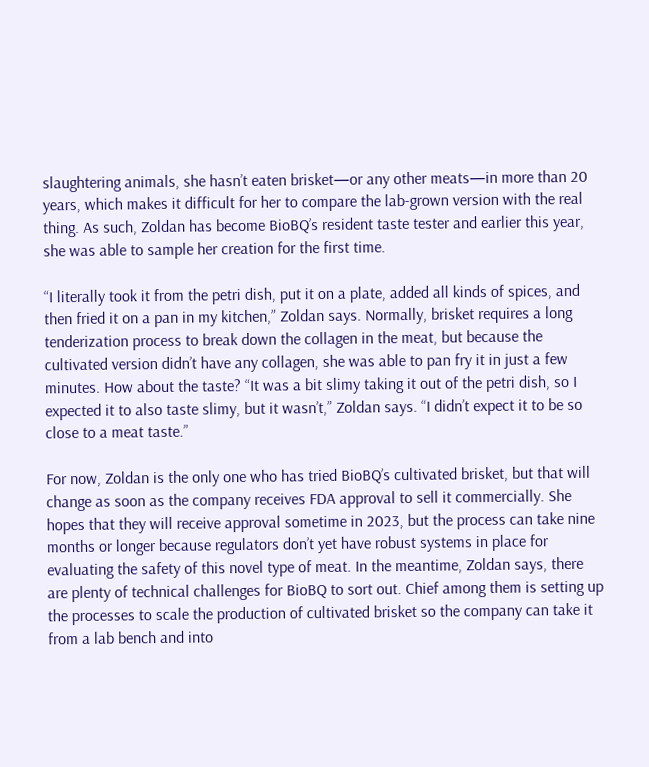slaughtering animals, she hasn’t eaten brisket—or any other meats—in more than 20 years, which makes it difficult for her to compare the lab-grown version with the real thing. As such, Zoldan has become BioBQ’s resident taste tester and earlier this year, she was able to sample her creation for the first time.

“I literally took it from the petri dish, put it on a plate, added all kinds of spices, and then fried it on a pan in my kitchen,” Zoldan says. Normally, brisket requires a long tenderization process to break down the collagen in the meat, but because the cultivated version didn’t have any collagen, she was able to pan fry it in just a few minutes. How about the taste? “It was a bit slimy taking it out of the petri dish, so I expected it to also taste slimy, but it wasn’t,” Zoldan says. “I didn’t expect it to be so close to a meat taste.”

For now, Zoldan is the only one who has tried BioBQ’s cultivated brisket, but that will change as soon as the company receives FDA approval to sell it commercially. She hopes that they will receive approval sometime in 2023, but the process can take nine months or longer because regulators don’t yet have robust systems in place for evaluating the safety of this novel type of meat. In the meantime, Zoldan says, there are plenty of technical challenges for BioBQ to sort out. Chief among them is setting up the processes to scale the production of cultivated brisket so the company can take it from a lab bench and into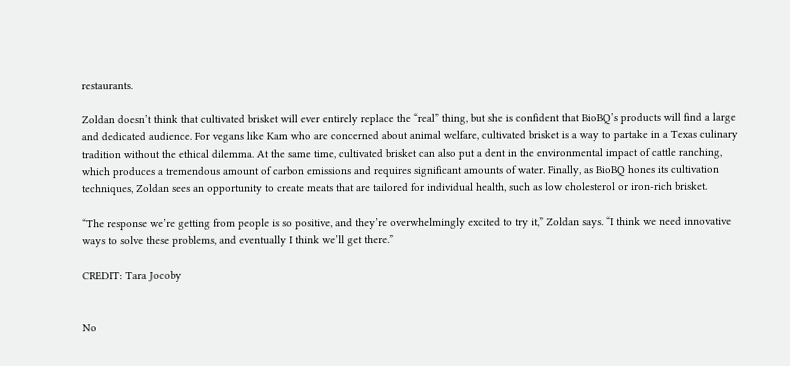restaurants.

Zoldan doesn’t think that cultivated brisket will ever entirely replace the “real” thing, but she is confident that BioBQ’s products will find a large and dedicated audience. For vegans like Kam who are concerned about animal welfare, cultivated brisket is a way to partake in a Texas culinary tradition without the ethical dilemma. At the same time, cultivated brisket can also put a dent in the environmental impact of cattle ranching, which produces a tremendous amount of carbon emissions and requires significant amounts of water. Finally, as BioBQ hones its cultivation techniques, Zoldan sees an opportunity to create meats that are tailored for individual health, such as low cholesterol or iron-rich brisket.

“The response we’re getting from people is so positive, and they’re overwhelmingly excited to try it,” Zoldan says. “I think we need innovative ways to solve these problems, and eventually I think we’ll get there.”

CREDIT: Tara Jocoby


No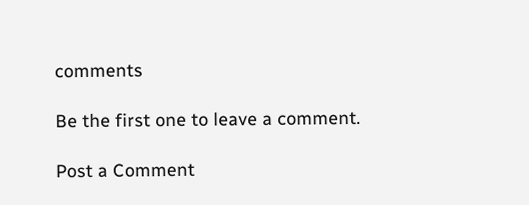comments

Be the first one to leave a comment.

Post a Comment